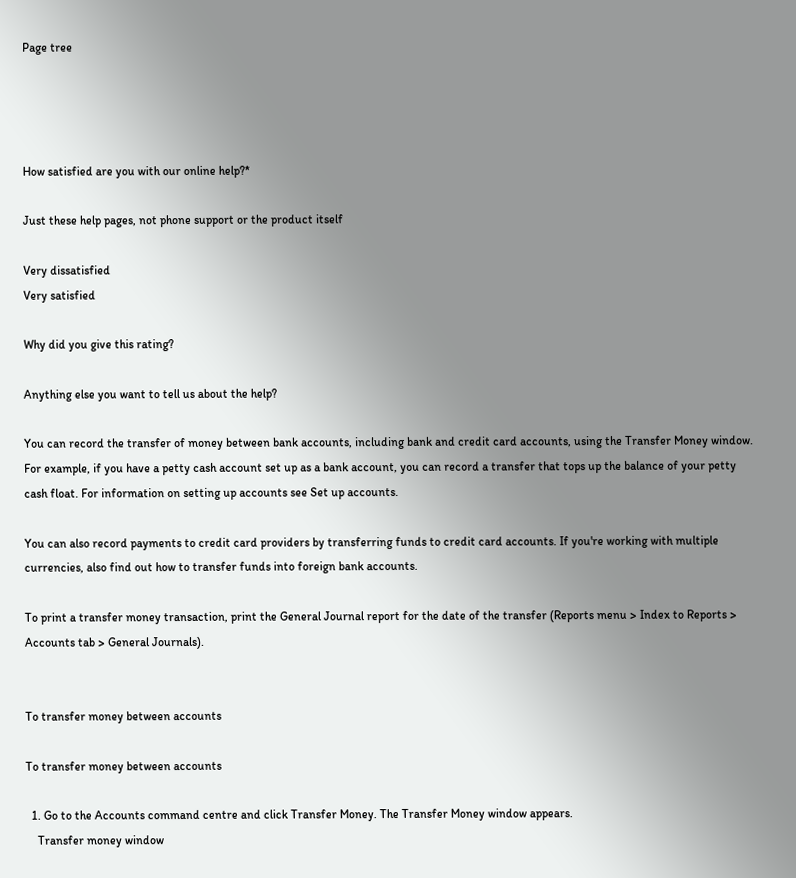Page tree




How satisfied are you with our online help?*

Just these help pages, not phone support or the product itself

Very dissatisfied
Very satisfied

Why did you give this rating?

Anything else you want to tell us about the help?

You can record the transfer of money between bank accounts, including bank and credit card accounts, using the Transfer Money window. For example, if you have a petty cash account set up as a bank account, you can record a transfer that tops up the balance of your petty cash float. For information on setting up accounts see Set up accounts.

You can also record payments to credit card providers by transferring funds to credit card accounts. If you're working with multiple currencies, also find out how to transfer funds into foreign bank accounts.

To print a transfer money transaction, print the General Journal report for the date of the transfer (Reports menu > Index to Reports > Accounts tab > General Journals).


To transfer money between accounts

To transfer money between accounts

  1. Go to the Accounts command centre and click Transfer Money. The Transfer Money window appears.
    Transfer money window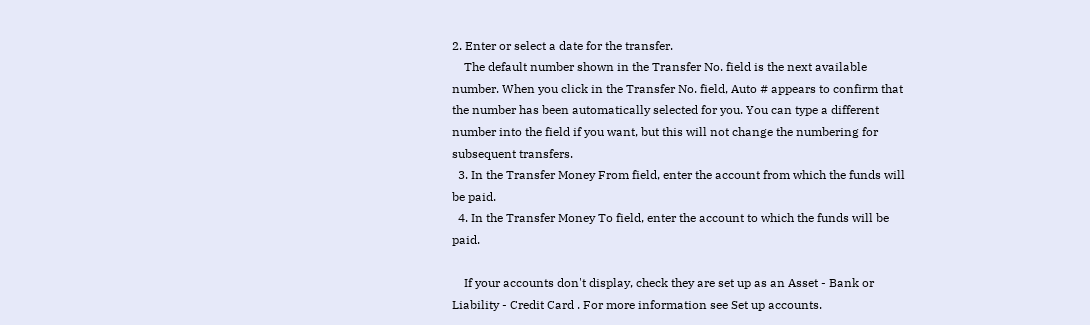2. Enter or select a date for the transfer.
    The default number shown in the Transfer No. field is the next available number. When you click in the Transfer No. field, Auto # appears to confirm that the number has been automatically selected for you. You can type a different number into the field if you want, but this will not change the numbering for subsequent transfers.
  3. In the Transfer Money From field, enter the account from which the funds will be paid.
  4. In the Transfer Money To field, enter the account to which the funds will be paid.

    If your accounts don't display, check they are set up as an Asset - Bank or Liability - Credit Card . For more information see Set up accounts.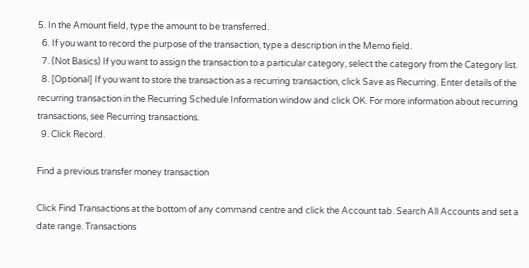5. In the Amount field, type the amount to be transferred.
  6. If you want to record the purpose of the transaction, type a description in the Memo field.
  7. (Not Basics) If you want to assign the transaction to a particular category, select the category from the Category list.
  8. [Optional] If you want to store the transaction as a recurring transaction, click Save as Recurring. Enter details of the recurring transaction in the Recurring Schedule Information window and click OK. For more information about recurring transactions, see Recurring transactions.
  9. Click Record.

Find a previous transfer money transaction

Click Find Transactions at the bottom of any command centre and click the Account tab. Search All Accounts and set a date range. Transactions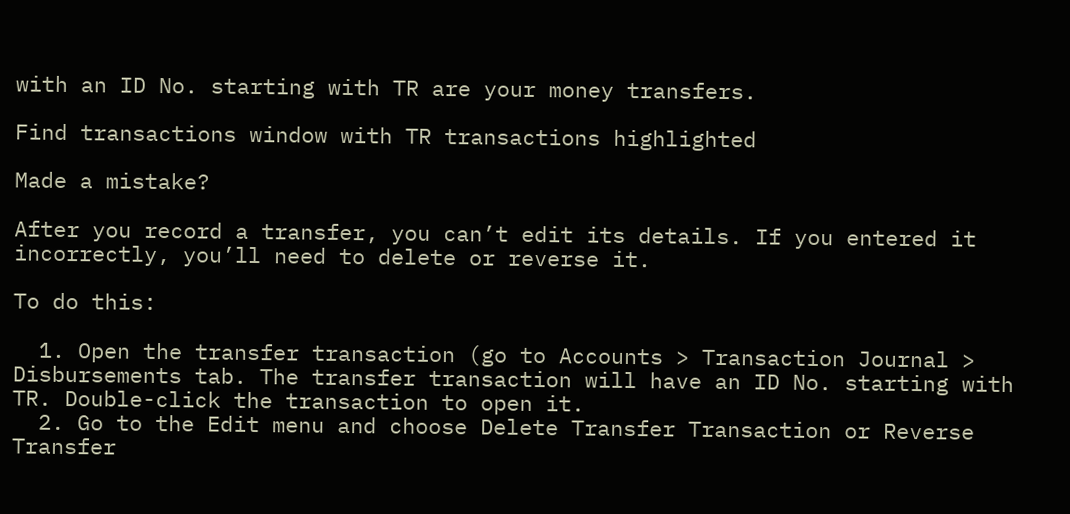with an ID No. starting with TR are your money transfers.

Find transactions window with TR transactions highlighted

Made a mistake?

After you record a transfer, you can’t edit its details. If you entered it incorrectly, you’ll need to delete or reverse it.

To do this:

  1. Open the transfer transaction (go to Accounts > Transaction Journal > Disbursements tab. The transfer transaction will have an ID No. starting with TR. Double-click the transaction to open it.
  2. Go to the Edit menu and choose Delete Transfer Transaction or Reverse Transfer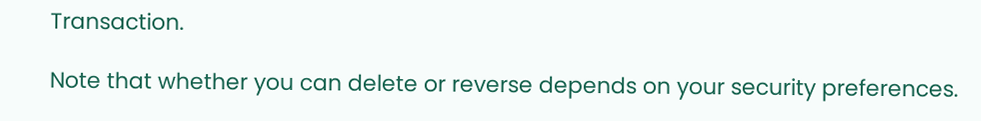Transaction.

Note that whether you can delete or reverse depends on your security preferences.